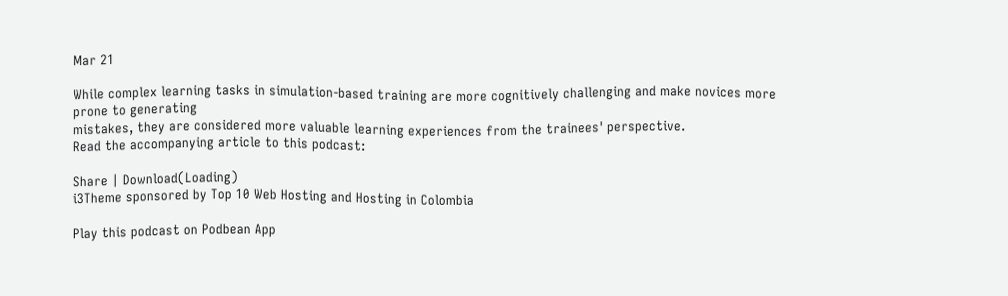Mar 21

While complex learning tasks in simulation-based training are more cognitively challenging and make novices more prone to generating
mistakes, they are considered more valuable learning experiences from the trainees' perspective.
Read the accompanying article to this podcast:

Share | Download(Loading)
i3Theme sponsored by Top 10 Web Hosting and Hosting in Colombia

Play this podcast on Podbean App